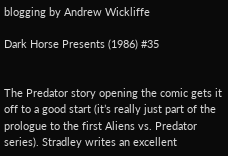blogging by Andrew Wickliffe

Dark Horse Presents (1986) #35


The Predator story opening the comic gets it off to a good start (it’s really just part of the prologue to the first Aliens vs. Predator series). Stradley writes an excellent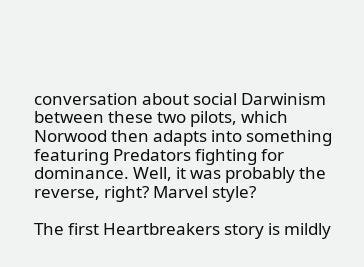conversation about social Darwinism between these two pilots, which Norwood then adapts into something featuring Predators fighting for dominance. Well, it was probably the reverse, right? Marvel style?

The first Heartbreakers story is mildly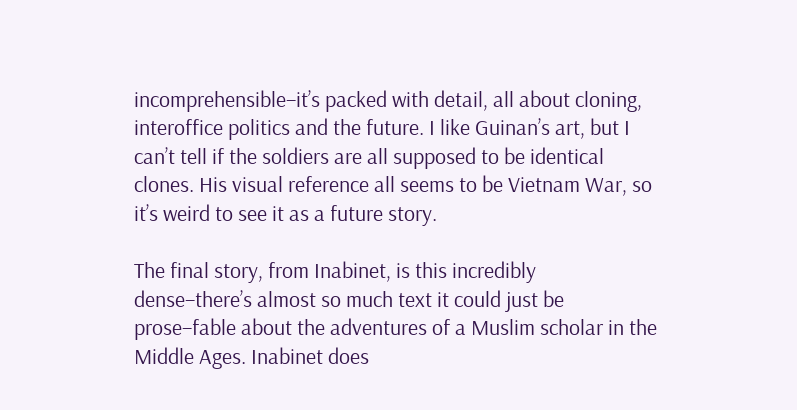incomprehensible–it’s packed with detail, all about cloning, interoffice politics and the future. I like Guinan’s art, but I can’t tell if the soldiers are all supposed to be identical clones. His visual reference all seems to be Vietnam War, so it’s weird to see it as a future story.

The final story, from Inabinet, is this incredibly dense–there’s almost so much text it could just be prose–fable about the adventures of a Muslim scholar in the Middle Ages. Inabinet does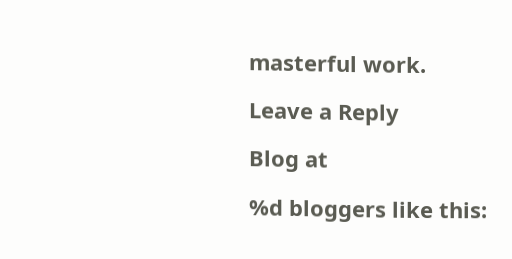masterful work.

Leave a Reply

Blog at

%d bloggers like this: